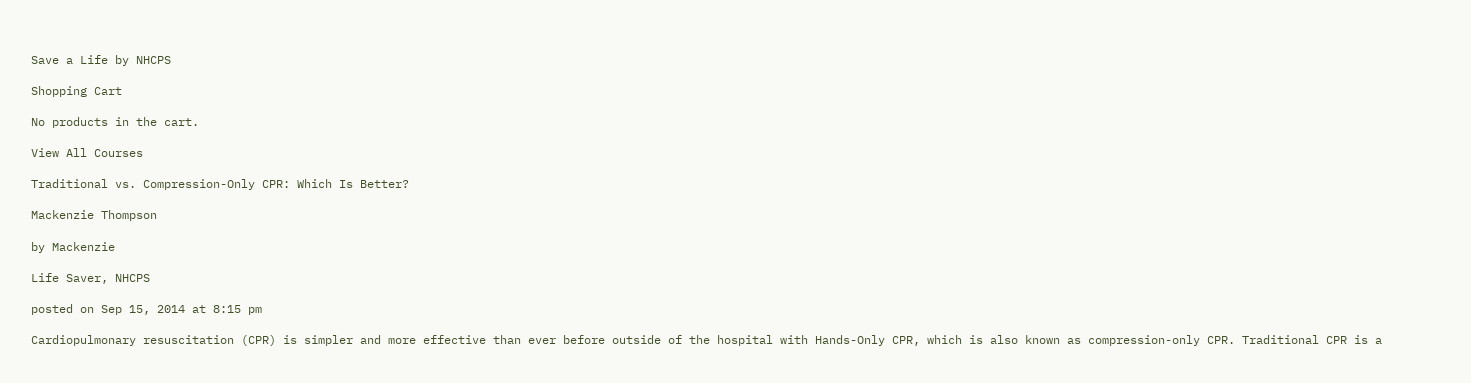Save a Life by NHCPS

Shopping Cart

No products in the cart.

View All Courses

Traditional vs. Compression-Only CPR: Which Is Better?

Mackenzie Thompson

by Mackenzie

Life Saver, NHCPS

posted on Sep 15, 2014 at 8:15 pm

Cardiopulmonary resuscitation (CPR) is simpler and more effective than ever before outside of the hospital with Hands-Only CPR, which is also known as compression-only CPR. Traditional CPR is a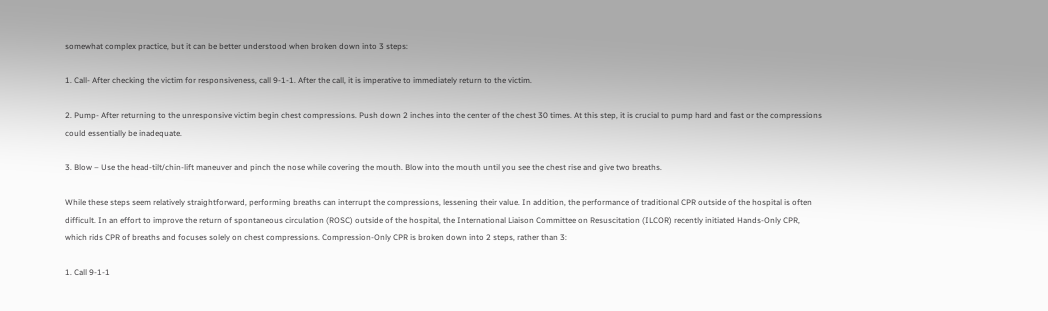somewhat complex practice, but it can be better understood when broken down into 3 steps:

1. Call- After checking the victim for responsiveness, call 9-1-1. After the call, it is imperative to immediately return to the victim.

2. Pump- After returning to the unresponsive victim begin chest compressions. Push down 2 inches into the center of the chest 30 times. At this step, it is crucial to pump hard and fast or the compressions could essentially be inadequate.

3. Blow – Use the head-tilt/chin-lift maneuver and pinch the nose while covering the mouth. Blow into the mouth until you see the chest rise and give two breaths.

While these steps seem relatively straightforward, performing breaths can interrupt the compressions, lessening their value. In addition, the performance of traditional CPR outside of the hospital is often difficult. In an effort to improve the return of spontaneous circulation (ROSC) outside of the hospital, the International Liaison Committee on Resuscitation (ILCOR) recently initiated Hands-Only CPR, which rids CPR of breaths and focuses solely on chest compressions. Compression-Only CPR is broken down into 2 steps, rather than 3:

1. Call 9-1-1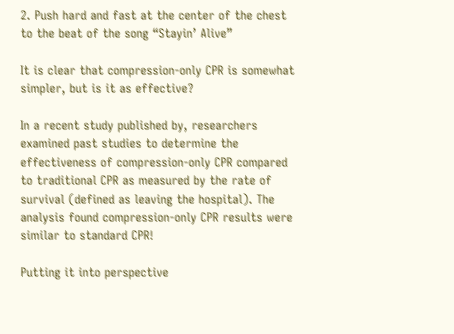2. Push hard and fast at the center of the chest to the beat of the song “Stayin’ Alive”

It is clear that compression-only CPR is somewhat simpler, but is it as effective?

In a recent study published by, researchers examined past studies to determine the effectiveness of compression-only CPR compared to traditional CPR as measured by the rate of survival (defined as leaving the hospital). The analysis found compression-only CPR results were similar to standard CPR!

Putting it into perspective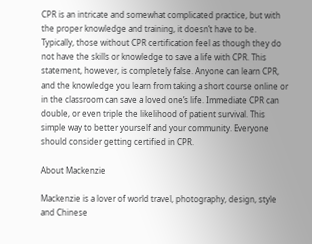CPR is an intricate and somewhat complicated practice, but with the proper knowledge and training, it doesn’t have to be. Typically, those without CPR certification feel as though they do not have the skills or knowledge to save a life with CPR. This statement, however, is completely false. Anyone can learn CPR, and the knowledge you learn from taking a short course online or in the classroom can save a loved one’s life. Immediate CPR can double, or even triple the likelihood of patient survival. This simple way to better yourself and your community. Everyone should consider getting certified in CPR.

About Mackenzie

Mackenzie is a lover of world travel, photography, design, style and Chinese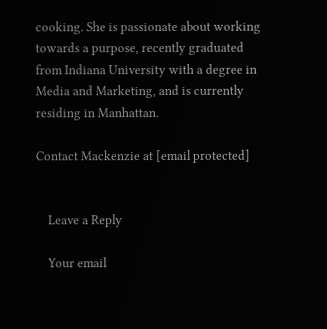cooking. She is passionate about working towards a purpose, recently graduated from Indiana University with a degree in Media and Marketing, and is currently residing in Manhattan.

Contact Mackenzie at [email protected]


    Leave a Reply

    Your email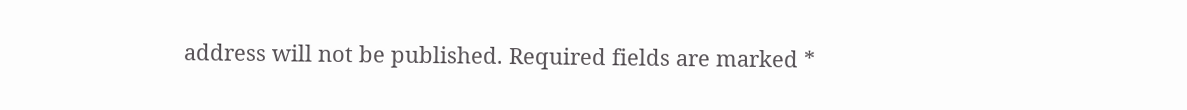address will not be published. Required fields are marked *